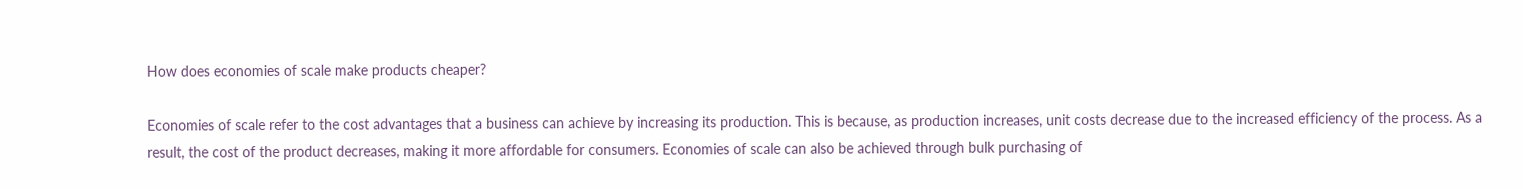How does economies of scale make products cheaper?

Economies of scale refer to the cost advantages that a business can achieve by increasing its production. This is because, as production increases, unit costs decrease due to the increased efficiency of the process. As a result, the cost of the product decreases, making it more affordable for consumers. Economies of scale can also be achieved through bulk purchasing of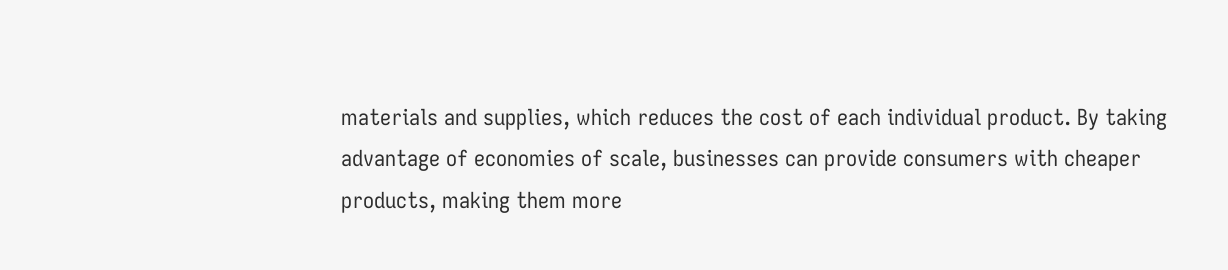materials and supplies, which reduces the cost of each individual product. By taking advantage of economies of scale, businesses can provide consumers with cheaper products, making them more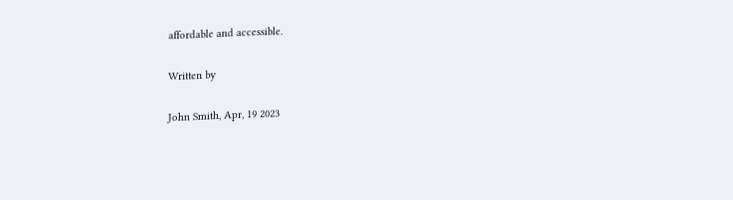affordable and accessible.

Written by

John Smith, Apr, 19 2023